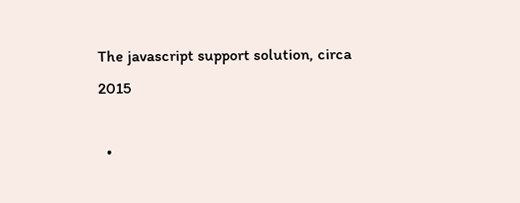The javascript support solution, circa 2015

  •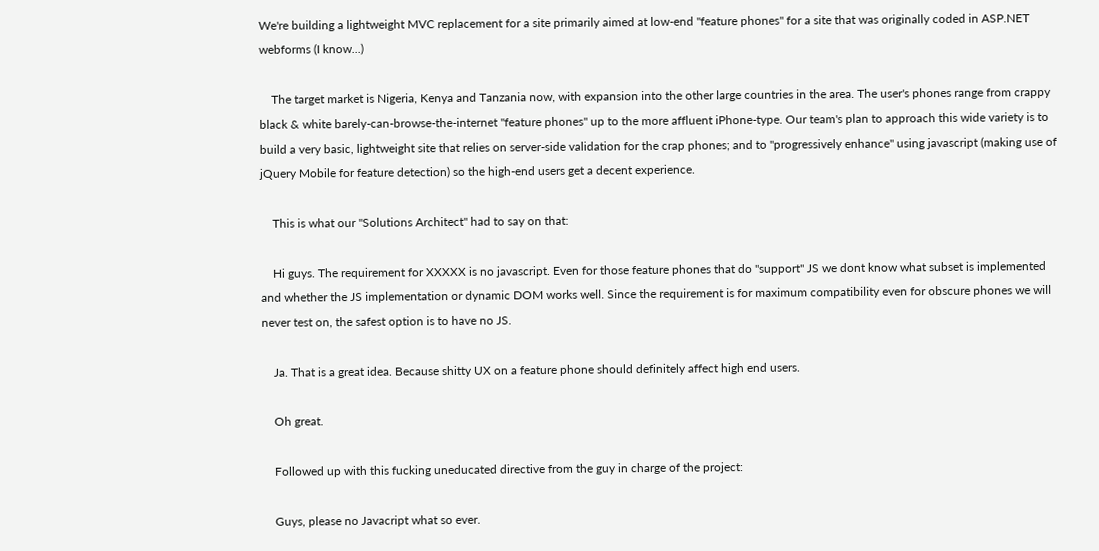We're building a lightweight MVC replacement for a site primarily aimed at low-end "feature phones" for a site that was originally coded in ASP.NET webforms (I know...)

    The target market is Nigeria, Kenya and Tanzania now, with expansion into the other large countries in the area. The user's phones range from crappy black & white barely-can-browse-the-internet "feature phones" up to the more affluent iPhone-type. Our team's plan to approach this wide variety is to build a very basic, lightweight site that relies on server-side validation for the crap phones; and to "progressively enhance" using javascript (making use of jQuery Mobile for feature detection) so the high-end users get a decent experience.

    This is what our "Solutions Architect" had to say on that:

    Hi guys. The requirement for XXXXX is no javascript. Even for those feature phones that do "support" JS we dont know what subset is implemented and whether the JS implementation or dynamic DOM works well. Since the requirement is for maximum compatibility even for obscure phones we will never test on, the safest option is to have no JS.

    Ja. That is a great idea. Because shitty UX on a feature phone should definitely affect high end users.

    Oh great.

    Followed up with this fucking uneducated directive from the guy in charge of the project:

    Guys, please no Javacript what so ever.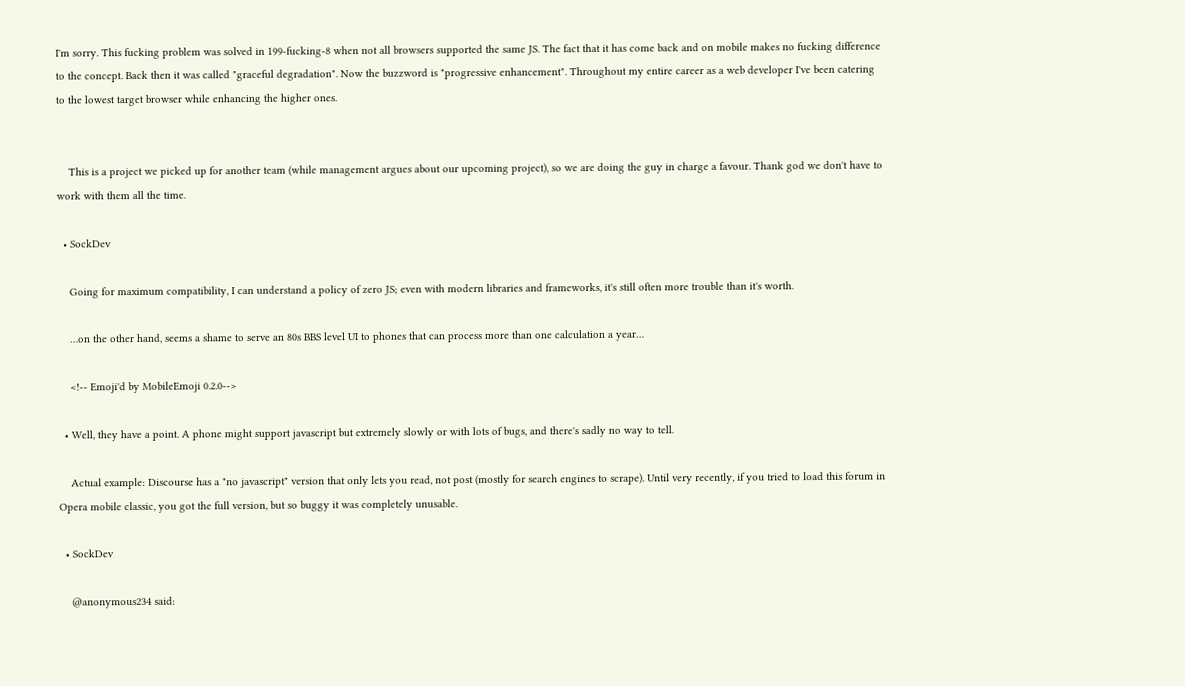I'm sorry. This fucking problem was solved in 199-fucking-8 when not all browsers supported the same JS. The fact that it has come back and on mobile makes no fucking difference to the concept. Back then it was called "graceful degradation". Now the buzzword is "progressive enhancement". Throughout my entire career as a web developer I've been catering to the lowest target browser while enhancing the higher ones.


    This is a project we picked up for another team (while management argues about our upcoming project), so we are doing the guy in charge a favour. Thank god we don't have to work with them all the time.

  • SockDev

    Going for maximum compatibility, I can understand a policy of zero JS; even with modern libraries and frameworks, it's still often more trouble than it's worth.

    …on the other hand, seems a shame to serve an 80s BBS level UI to phones that can process more than one calculation a year…

    <!-- Emoji'd by MobileEmoji 0.2.0-->

  • Well, they have a point. A phone might support javascript but extremely slowly or with lots of bugs, and there's sadly no way to tell.

    Actual example: Discourse has a "no javascript" version that only lets you read, not post (mostly for search engines to scrape). Until very recently, if you tried to load this forum in Opera mobile classic, you got the full version, but so buggy it was completely unusable.

  • SockDev

    @anonymous234 said: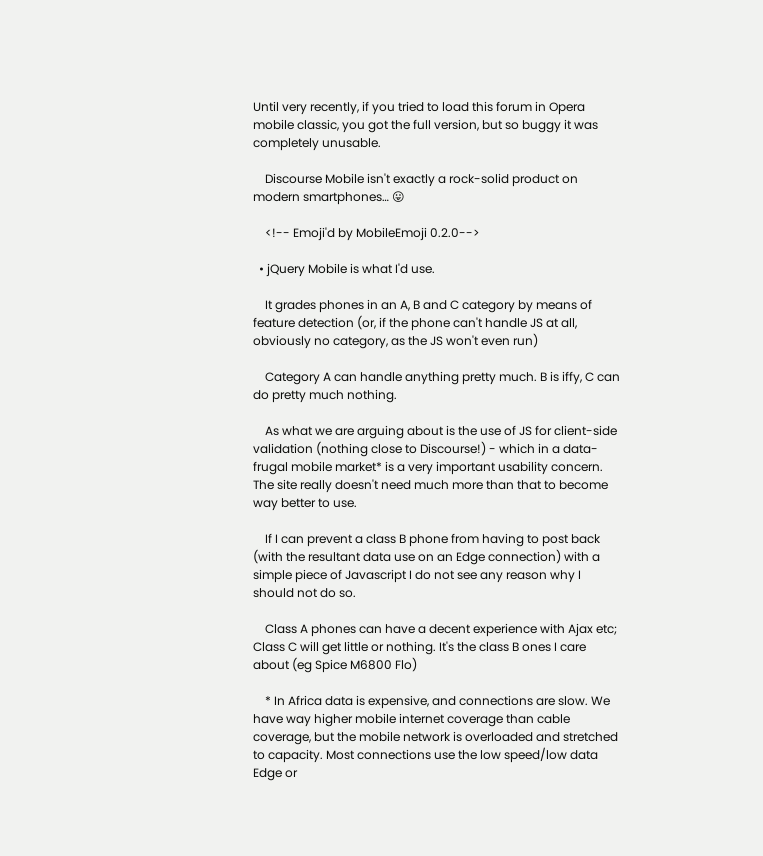Until very recently, if you tried to load this forum in Opera mobile classic, you got the full version, but so buggy it was completely unusable.

    Discourse Mobile isn't exactly a rock-solid product on modern smartphones… 😛

    <!-- Emoji'd by MobileEmoji 0.2.0-->

  • jQuery Mobile is what I'd use.

    It grades phones in an A, B and C category by means of feature detection (or, if the phone can't handle JS at all, obviously no category, as the JS won't even run)

    Category A can handle anything pretty much. B is iffy, C can do pretty much nothing.

    As what we are arguing about is the use of JS for client-side validation (nothing close to Discourse!) - which in a data-frugal mobile market* is a very important usability concern. The site really doesn't need much more than that to become way better to use.

    If I can prevent a class B phone from having to post back (with the resultant data use on an Edge connection) with a simple piece of Javascript I do not see any reason why I should not do so.

    Class A phones can have a decent experience with Ajax etc; Class C will get little or nothing. It's the class B ones I care about (eg Spice M6800 Flo)

    * In Africa data is expensive, and connections are slow. We have way higher mobile internet coverage than cable coverage, but the mobile network is overloaded and stretched to capacity. Most connections use the low speed/low data Edge or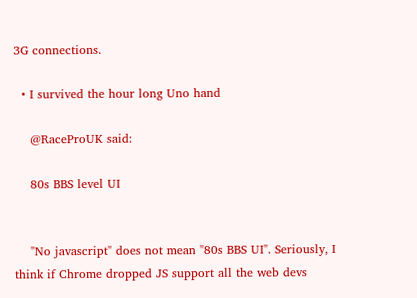3G connections.

  • I survived the hour long Uno hand

    @RaceProUK said:

    80s BBS level UI


    "No javascript" does not mean "80s BBS UI". Seriously, I think if Chrome dropped JS support all the web devs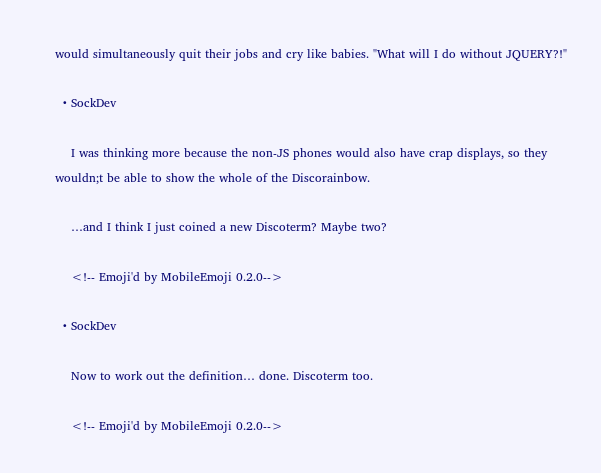would simultaneously quit their jobs and cry like babies. "What will I do without JQUERY?!"

  • SockDev

    I was thinking more because the non-JS phones would also have crap displays, so they wouldn;t be able to show the whole of the Discorainbow.

    …and I think I just coined a new Discoterm? Maybe two?

    <!-- Emoji'd by MobileEmoji 0.2.0-->

  • SockDev

    Now to work out the definition… done. Discoterm too.

    <!-- Emoji'd by MobileEmoji 0.2.0-->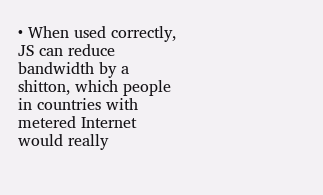• When used correctly, JS can reduce bandwidth by a shitton, which people in countries with metered Internet would really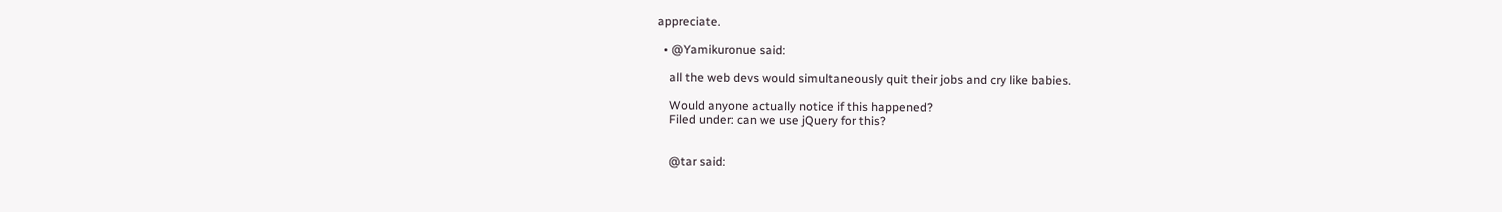appreciate.

  • @Yamikuronue said:

    all the web devs would simultaneously quit their jobs and cry like babies.

    Would anyone actually notice if this happened?
    Filed under: can we use jQuery for this?


    @tar said: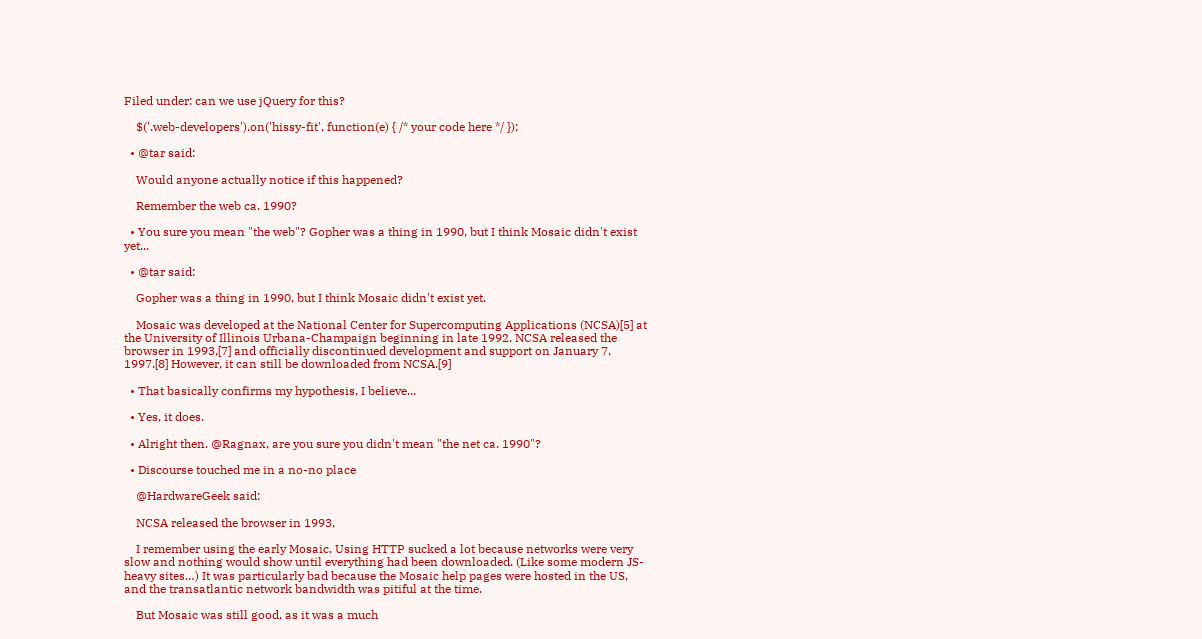Filed under: can we use jQuery for this?

    $('.web-developers').on('hissy-fit', function(e) { /* your code here */ });

  • @tar said:

    Would anyone actually notice if this happened?

    Remember the web ca. 1990?

  • You sure you mean "the web"? Gopher was a thing in 1990, but I think Mosaic didn't exist yet...

  • @tar said:

    Gopher was a thing in 1990, but I think Mosaic didn't exist yet.

    Mosaic was developed at the National Center for Supercomputing Applications (NCSA)[5] at the University of Illinois Urbana-Champaign beginning in late 1992. NCSA released the browser in 1993,[7] and officially discontinued development and support on January 7, 1997.[8] However, it can still be downloaded from NCSA.[9]

  • That basically confirms my hypothesis, I believe...

  • Yes, it does.

  • Alright then. @Ragnax, are you sure you didn't mean "the net ca. 1990"?

  • Discourse touched me in a no-no place

    @HardwareGeek said:

    NCSA released the browser in 1993,

    I remember using the early Mosaic. Using HTTP sucked a lot because networks were very slow and nothing would show until everything had been downloaded. (Like some modern JS-heavy sites…) It was particularly bad because the Mosaic help pages were hosted in the US, and the transatlantic network bandwidth was pitiful at the time.

    But Mosaic was still good, as it was a much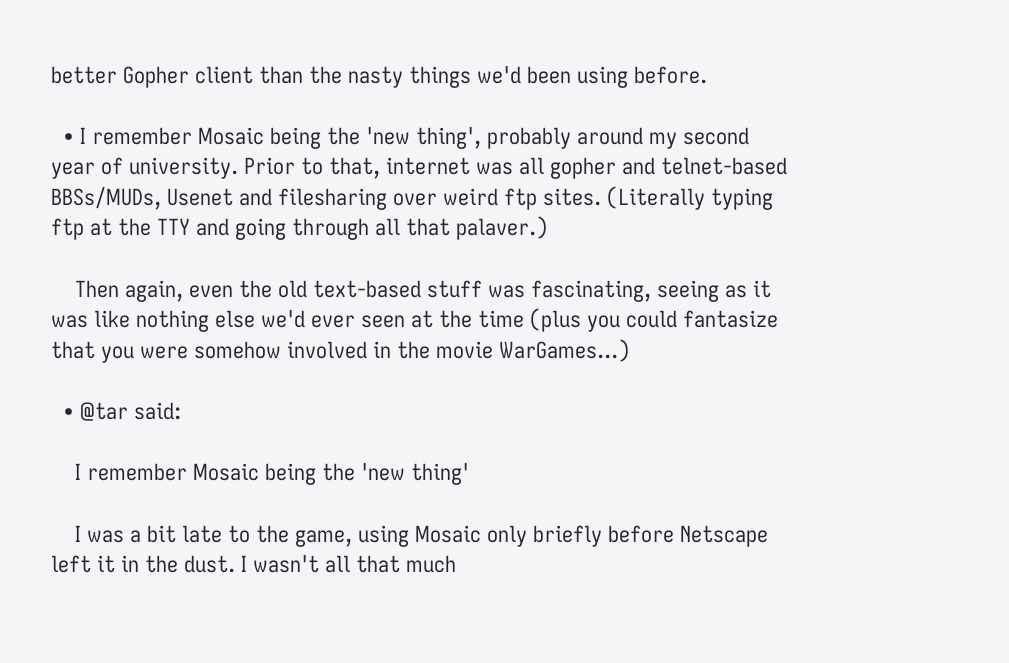better Gopher client than the nasty things we'd been using before.

  • I remember Mosaic being the 'new thing', probably around my second year of university. Prior to that, internet was all gopher and telnet-based BBSs/MUDs, Usenet and filesharing over weird ftp sites. (Literally typing ftp at the TTY and going through all that palaver.)

    Then again, even the old text-based stuff was fascinating, seeing as it was like nothing else we'd ever seen at the time (plus you could fantasize that you were somehow involved in the movie WarGames...)

  • @tar said:

    I remember Mosaic being the 'new thing'

    I was a bit late to the game, using Mosaic only briefly before Netscape left it in the dust. I wasn't all that much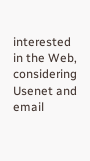interested in the Web, considering Usenet and email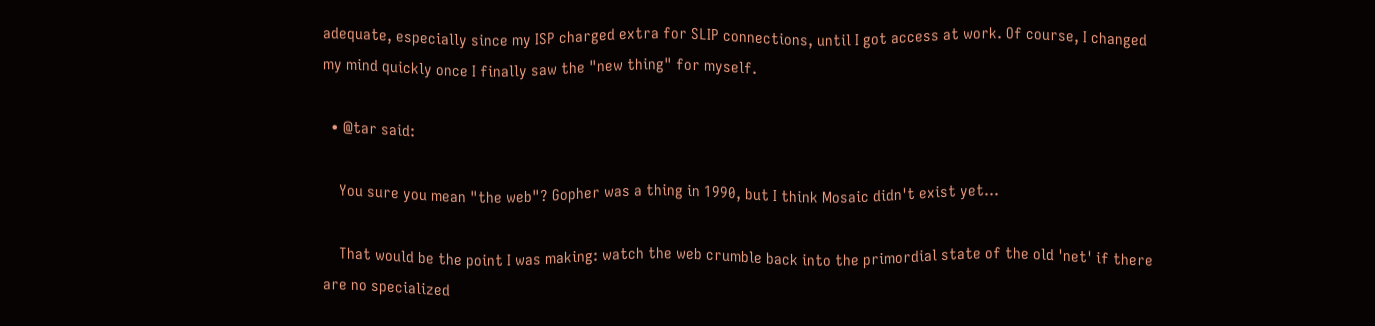adequate, especially since my ISP charged extra for SLIP connections, until I got access at work. Of course, I changed my mind quickly once I finally saw the "new thing" for myself.

  • @tar said:

    You sure you mean "the web"? Gopher was a thing in 1990, but I think Mosaic didn't exist yet...

    That would be the point I was making: watch the web crumble back into the primordial state of the old 'net' if there are no specialized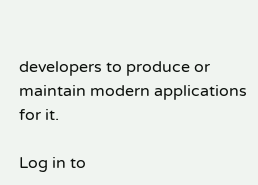developers to produce or maintain modern applications for it.

Log in to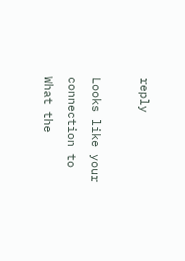reply

Looks like your connection to What the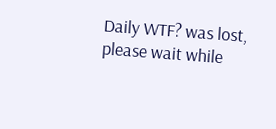Daily WTF? was lost, please wait while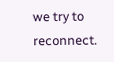we try to reconnect.